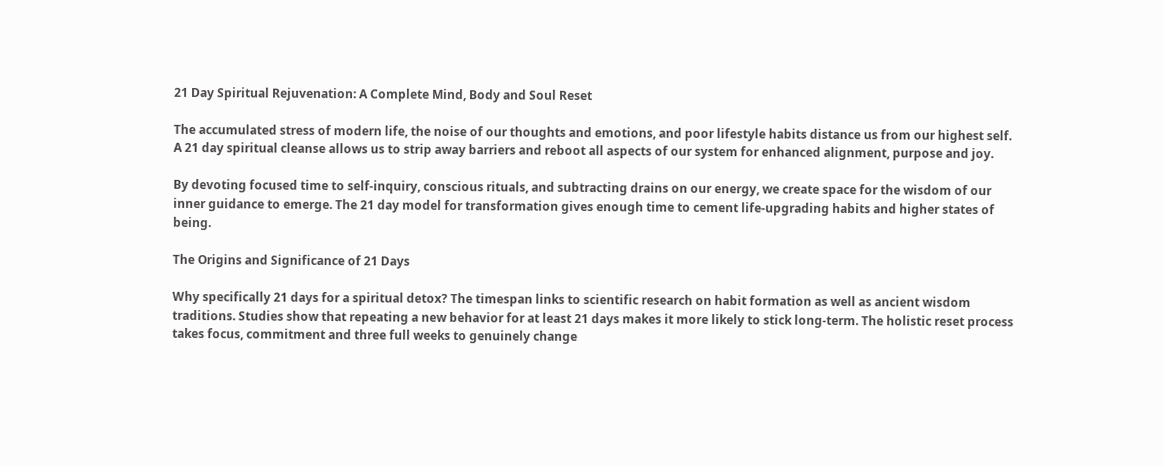21 Day Spiritual Rejuvenation: A Complete Mind, Body and Soul Reset

The accumulated stress of modern life, the noise of our thoughts and emotions, and poor lifestyle habits distance us from our highest self. A 21 day spiritual cleanse allows us to strip away barriers and reboot all aspects of our system for enhanced alignment, purpose and joy.

By devoting focused time to self-inquiry, conscious rituals, and subtracting drains on our energy, we create space for the wisdom of our inner guidance to emerge. The 21 day model for transformation gives enough time to cement life-upgrading habits and higher states of being.

The Origins and Significance of 21 Days

Why specifically 21 days for a spiritual detox? The timespan links to scientific research on habit formation as well as ancient wisdom traditions. Studies show that repeating a new behavior for at least 21 days makes it more likely to stick long-term. The holistic reset process takes focus, commitment and three full weeks to genuinely change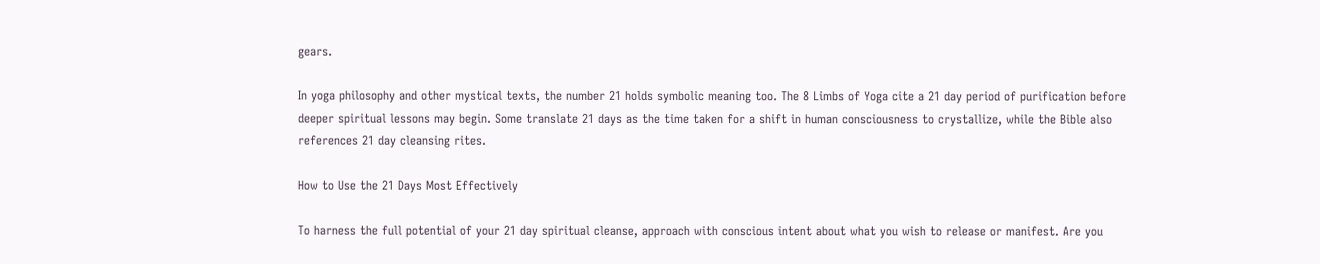gears.

In yoga philosophy and other mystical texts, the number 21 holds symbolic meaning too. The 8 Limbs of Yoga cite a 21 day period of purification before deeper spiritual lessons may begin. Some translate 21 days as the time taken for a shift in human consciousness to crystallize, while the Bible also references 21 day cleansing rites.

How to Use the 21 Days Most Effectively

To harness the full potential of your 21 day spiritual cleanse, approach with conscious intent about what you wish to release or manifest. Are you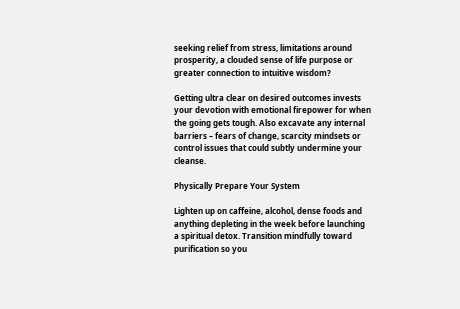seeking relief from stress, limitations around prosperity, a clouded sense of life purpose or greater connection to intuitive wisdom?

Getting ultra clear on desired outcomes invests your devotion with emotional firepower for when the going gets tough. Also excavate any internal barriers – fears of change, scarcity mindsets or control issues that could subtly undermine your cleanse.

Physically Prepare Your System

Lighten up on caffeine, alcohol, dense foods and anything depleting in the week before launching a spiritual detox. Transition mindfully toward purification so you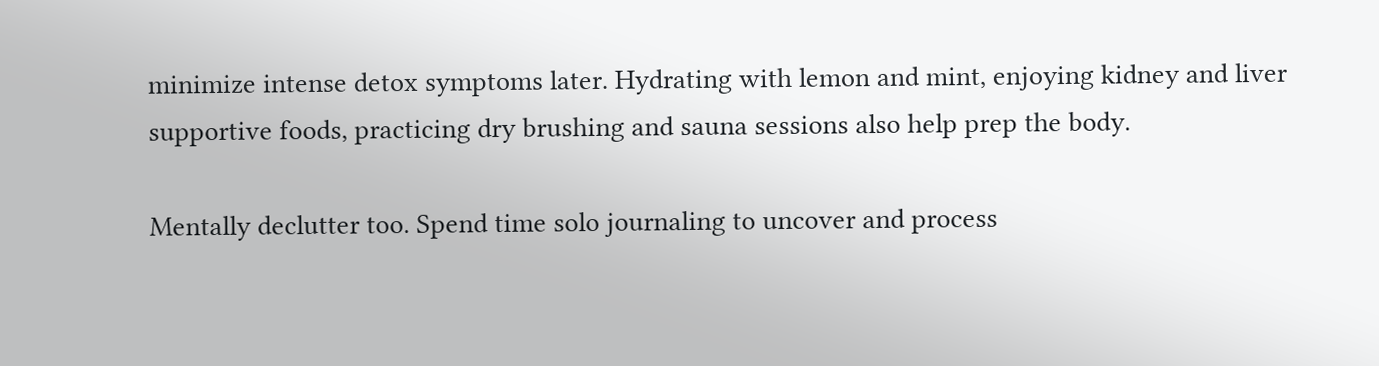minimize intense detox symptoms later. Hydrating with lemon and mint, enjoying kidney and liver supportive foods, practicing dry brushing and sauna sessions also help prep the body.

Mentally declutter too. Spend time solo journaling to uncover and process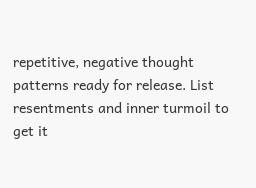repetitive, negative thought patterns ready for release. List resentments and inner turmoil to get it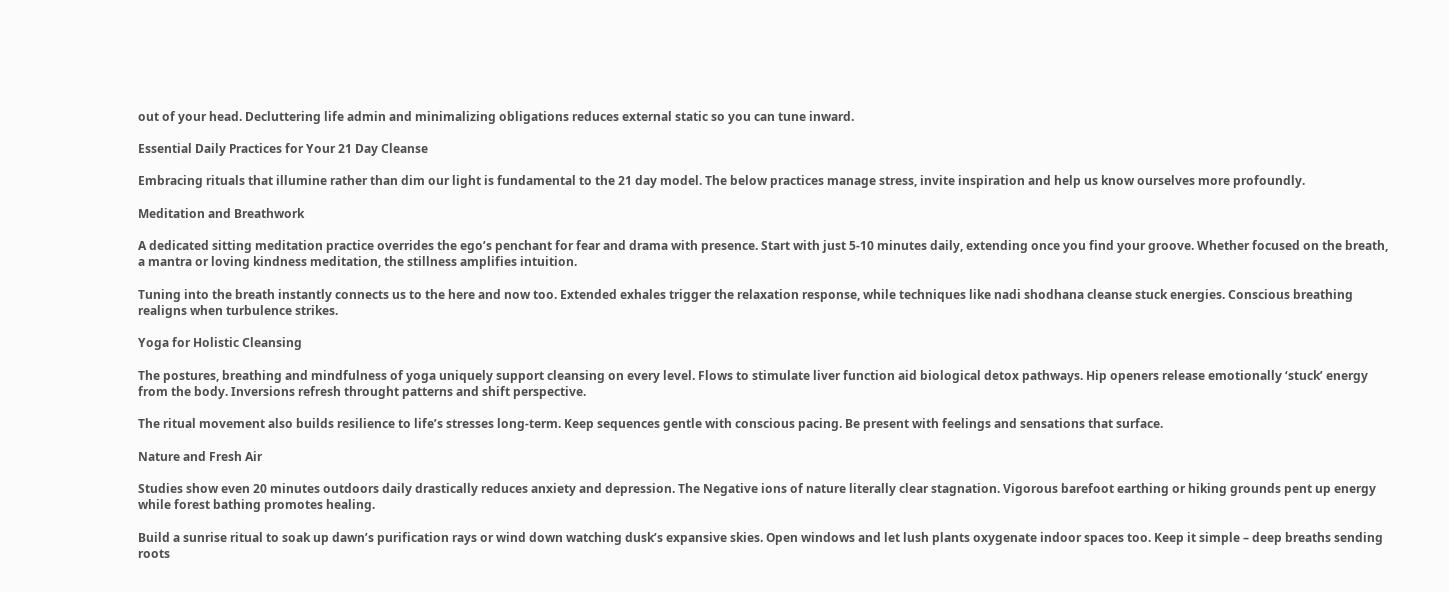out of your head. Decluttering life admin and minimalizing obligations reduces external static so you can tune inward.

Essential Daily Practices for Your 21 Day Cleanse

Embracing rituals that illumine rather than dim our light is fundamental to the 21 day model. The below practices manage stress, invite inspiration and help us know ourselves more profoundly.

Meditation and Breathwork

A dedicated sitting meditation practice overrides the ego’s penchant for fear and drama with presence. Start with just 5-10 minutes daily, extending once you find your groove. Whether focused on the breath, a mantra or loving kindness meditation, the stillness amplifies intuition.

Tuning into the breath instantly connects us to the here and now too. Extended exhales trigger the relaxation response, while techniques like nadi shodhana cleanse stuck energies. Conscious breathing realigns when turbulence strikes.

Yoga for Holistic Cleansing

The postures, breathing and mindfulness of yoga uniquely support cleansing on every level. Flows to stimulate liver function aid biological detox pathways. Hip openers release emotionally ‘stuck’ energy from the body. Inversions refresh throught patterns and shift perspective.

The ritual movement also builds resilience to life’s stresses long-term. Keep sequences gentle with conscious pacing. Be present with feelings and sensations that surface.

Nature and Fresh Air

Studies show even 20 minutes outdoors daily drastically reduces anxiety and depression. The Negative ions of nature literally clear stagnation. Vigorous barefoot earthing or hiking grounds pent up energy while forest bathing promotes healing.

Build a sunrise ritual to soak up dawn’s purification rays or wind down watching dusk’s expansive skies. Open windows and let lush plants oxygenate indoor spaces too. Keep it simple – deep breaths sending roots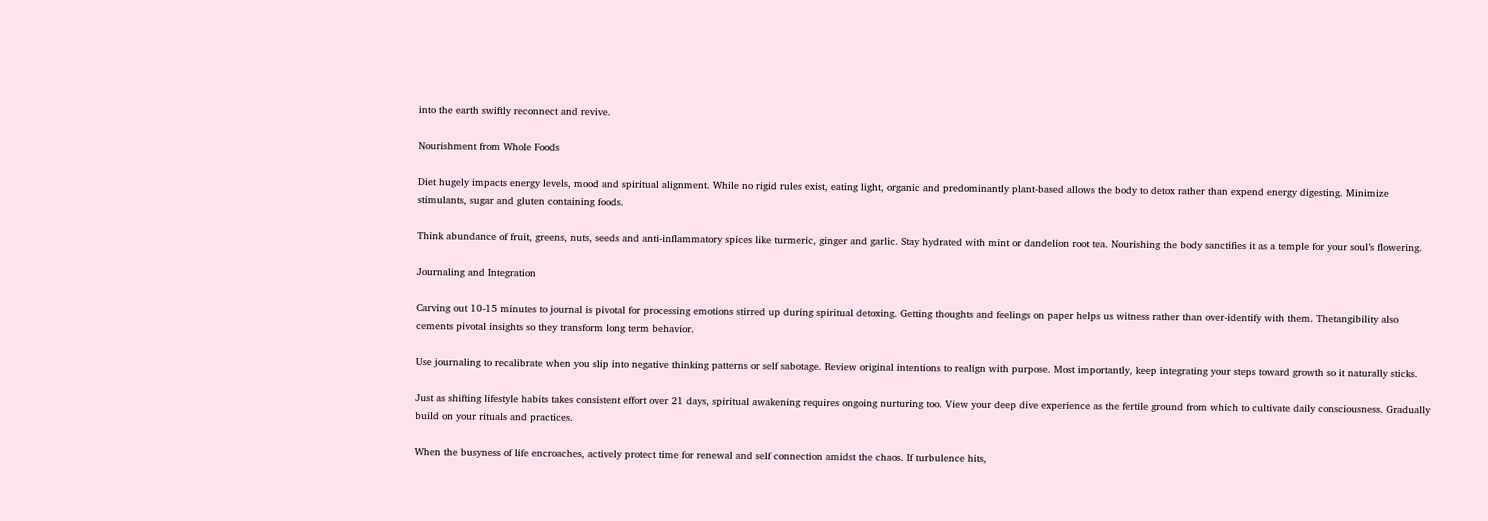into the earth swiftly reconnect and revive.

Nourishment from Whole Foods

Diet hugely impacts energy levels, mood and spiritual alignment. While no rigid rules exist, eating light, organic and predominantly plant-based allows the body to detox rather than expend energy digesting. Minimize stimulants, sugar and gluten containing foods.

Think abundance of fruit, greens, nuts, seeds and anti-inflammatory spices like turmeric, ginger and garlic. Stay hydrated with mint or dandelion root tea. Nourishing the body sanctifies it as a temple for your soul’s flowering.

Journaling and Integration

Carving out 10-15 minutes to journal is pivotal for processing emotions stirred up during spiritual detoxing. Getting thoughts and feelings on paper helps us witness rather than over-identify with them. Thetangibility also cements pivotal insights so they transform long term behavior.

Use journaling to recalibrate when you slip into negative thinking patterns or self sabotage. Review original intentions to realign with purpose. Most importantly, keep integrating your steps toward growth so it naturally sticks.

Just as shifting lifestyle habits takes consistent effort over 21 days, spiritual awakening requires ongoing nurturing too. View your deep dive experience as the fertile ground from which to cultivate daily consciousness. Gradually build on your rituals and practices.

When the busyness of life encroaches, actively protect time for renewal and self connection amidst the chaos. If turbulence hits,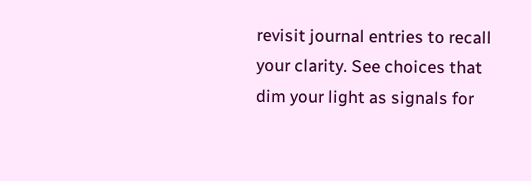revisit journal entries to recall your clarity. See choices that dim your light as signals for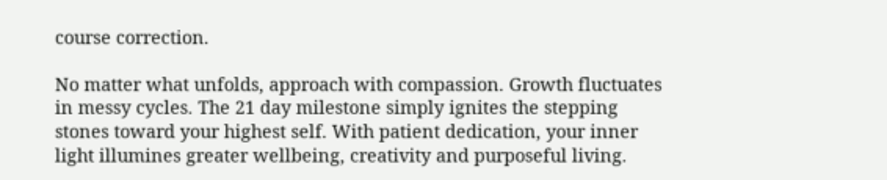course correction.

No matter what unfolds, approach with compassion. Growth fluctuates in messy cycles. The 21 day milestone simply ignites the stepping stones toward your highest self. With patient dedication, your inner light illumines greater wellbeing, creativity and purposeful living.